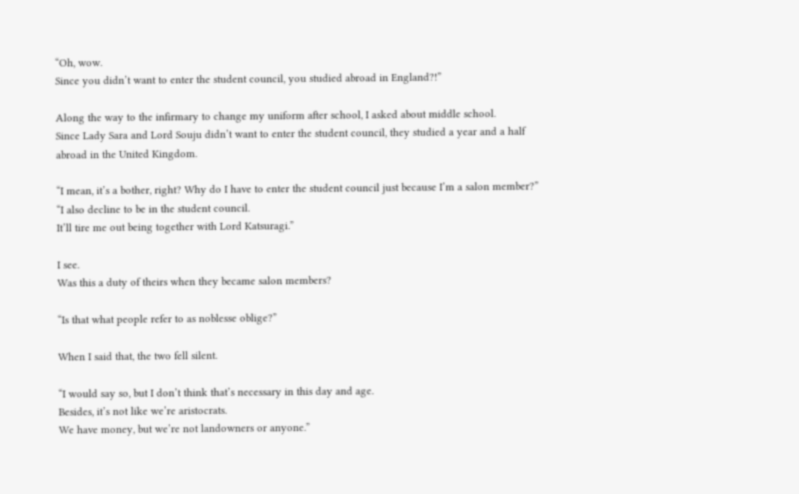“Oh, wow.
Since you didn’t want to enter the student council, you studied abroad in England?!”

Along the way to the infirmary to change my uniform after school, I asked about middle school.
Since Lady Sara and Lord Souju didn’t want to enter the student council, they studied a year and a half abroad in the United Kingdom.

“I mean, it’s a bother, right? Why do I have to enter the student council just because I’m a salon member?”
“I also decline to be in the student council.
It’ll tire me out being together with Lord Katsuragi.”

I see.
Was this a duty of theirs when they became salon members?

“Is that what people refer to as noblesse oblige?”

When I said that, the two fell silent.

“I would say so, but I don’t think that’s necessary in this day and age.
Besides, it’s not like we’re aristocrats.
We have money, but we’re not landowners or anyone.”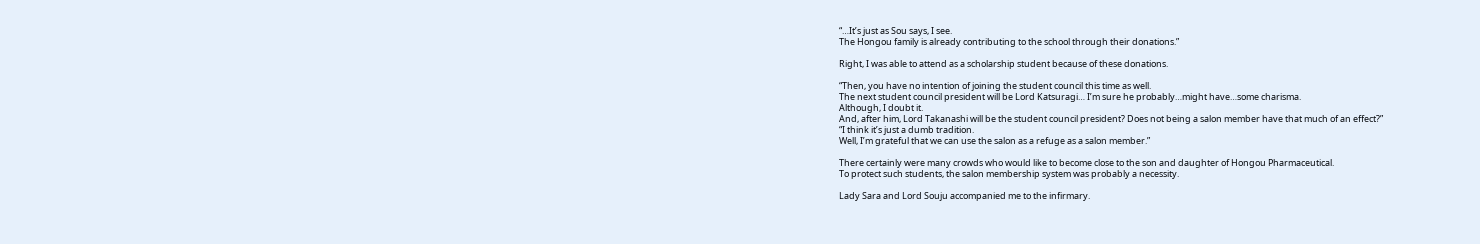“…It’s just as Sou says, I see.
The Hongou family is already contributing to the school through their donations.”

Right, I was able to attend as a scholarship student because of these donations.

“Then, you have no intention of joining the student council this time as well.
The next student council president will be Lord Katsuragi… I’m sure he probably…might have…some charisma.
Although, I doubt it.
And, after him, Lord Takanashi will be the student council president? Does not being a salon member have that much of an effect?”
“I think it’s just a dumb tradition.
Well, I’m grateful that we can use the salon as a refuge as a salon member.”

There certainly were many crowds who would like to become close to the son and daughter of Hongou Pharmaceutical.
To protect such students, the salon membership system was probably a necessity.

Lady Sara and Lord Souju accompanied me to the infirmary.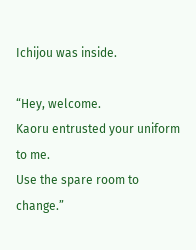Ichijou was inside.

“Hey, welcome.
Kaoru entrusted your uniform to me.
Use the spare room to change.”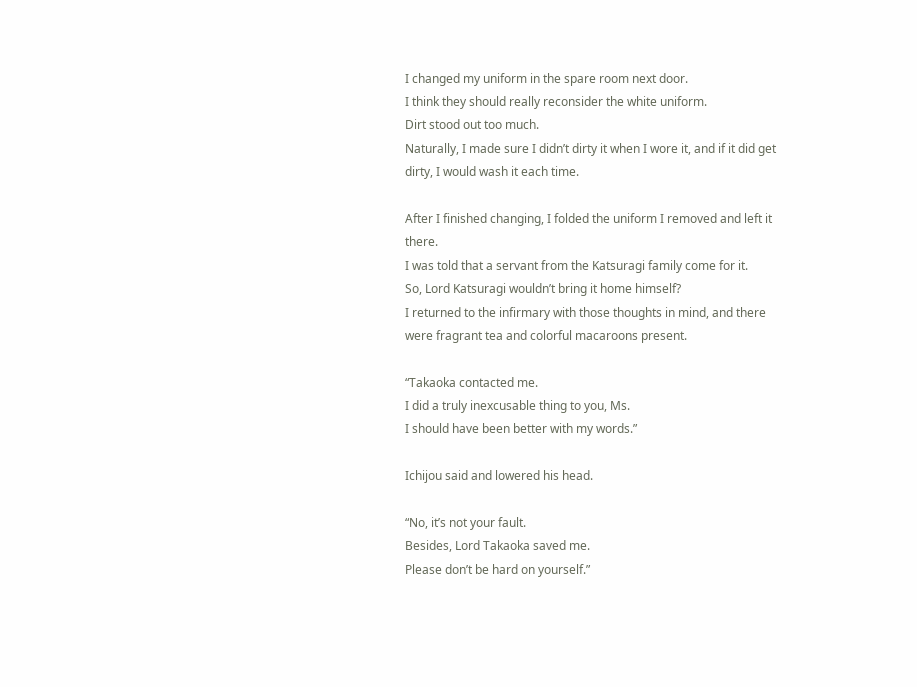I changed my uniform in the spare room next door.
I think they should really reconsider the white uniform.
Dirt stood out too much.
Naturally, I made sure I didn’t dirty it when I wore it, and if it did get dirty, I would wash it each time.

After I finished changing, I folded the uniform I removed and left it there.
I was told that a servant from the Katsuragi family come for it.
So, Lord Katsuragi wouldn’t bring it home himself?
I returned to the infirmary with those thoughts in mind, and there were fragrant tea and colorful macaroons present.

“Takaoka contacted me.
I did a truly inexcusable thing to you, Ms.
I should have been better with my words.”

Ichijou said and lowered his head.

“No, it’s not your fault.
Besides, Lord Takaoka saved me.
Please don’t be hard on yourself.”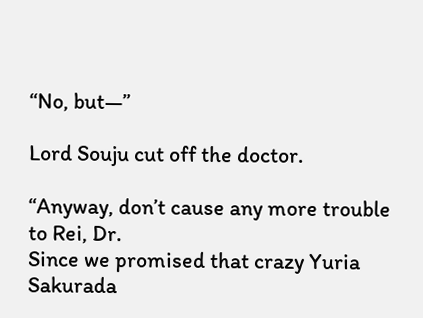“No, but—”

Lord Souju cut off the doctor.

“Anyway, don’t cause any more trouble to Rei, Dr.
Since we promised that crazy Yuria Sakurada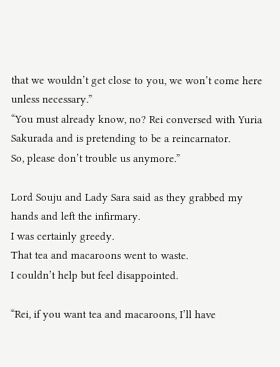that we wouldn’t get close to you, we won’t come here unless necessary.”
“You must already know, no? Rei conversed with Yuria Sakurada and is pretending to be a reincarnator.
So, please don’t trouble us anymore.”

Lord Souju and Lady Sara said as they grabbed my hands and left the infirmary.
I was certainly greedy.
That tea and macaroons went to waste.
I couldn’t help but feel disappointed.

“Rei, if you want tea and macaroons, I’ll have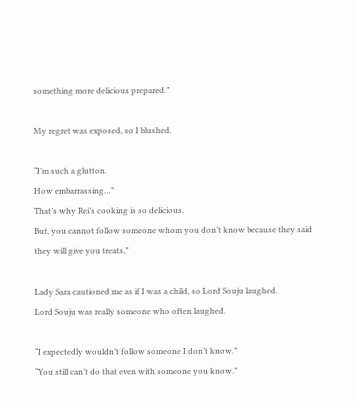something more delicious prepared.”

My regret was exposed, so I blushed.

“I’m such a glutton.
How embarrassing…”
That’s why Rei’s cooking is so delicious.
But, you cannot follow someone whom you don’t know because they said they will give you treats,”

Lady Sara cautioned me as if I was a child, so Lord Souju laughed.
Lord Souju was really someone who often laughed.

“I expectedly wouldn’t follow someone I don’t know.”
“You still can’t do that even with someone you know.”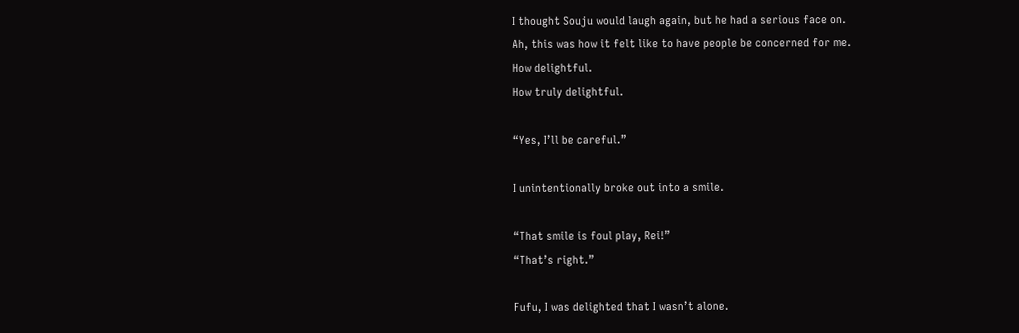I thought Souju would laugh again, but he had a serious face on.
Ah, this was how it felt like to have people be concerned for me.
How delightful.
How truly delightful.

“Yes, I’ll be careful.”

I unintentionally broke out into a smile.

“That smile is foul play, Rei!”
“That’s right.”

Fufu, I was delighted that I wasn’t alone.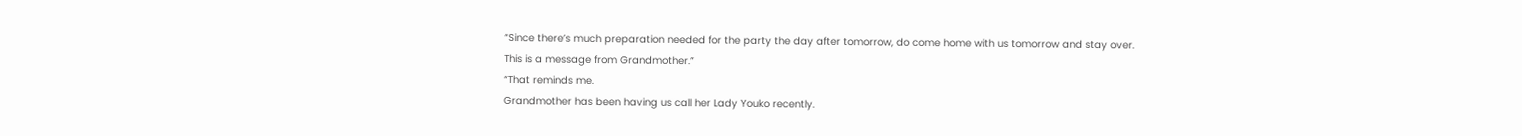“Since there’s much preparation needed for the party the day after tomorrow, do come home with us tomorrow and stay over.
This is a message from Grandmother.”
“That reminds me.
Grandmother has been having us call her Lady Youko recently.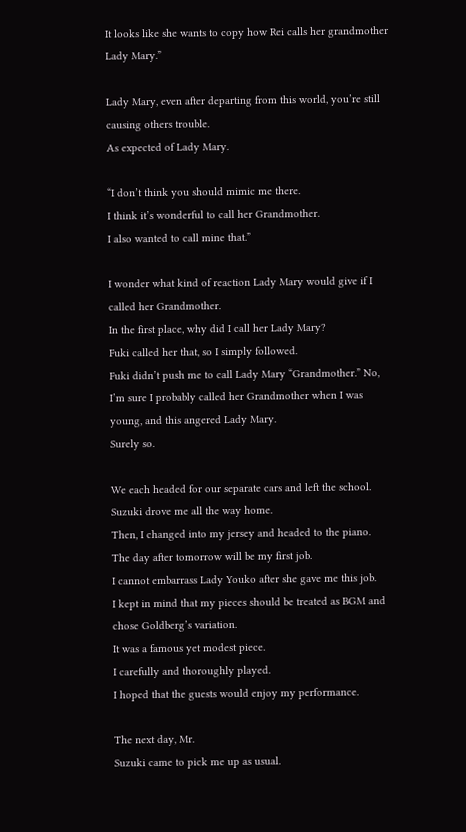It looks like she wants to copy how Rei calls her grandmother Lady Mary.”

Lady Mary, even after departing from this world, you’re still causing others trouble.
As expected of Lady Mary.

“I don’t think you should mimic me there.
I think it’s wonderful to call her Grandmother.
I also wanted to call mine that.”

I wonder what kind of reaction Lady Mary would give if I called her Grandmother.
In the first place, why did I call her Lady Mary?
Fuki called her that, so I simply followed.
Fuki didn’t push me to call Lady Mary “Grandmother.” No, I’m sure I probably called her Grandmother when I was young, and this angered Lady Mary.
Surely so.

We each headed for our separate cars and left the school.
Suzuki drove me all the way home.
Then, I changed into my jersey and headed to the piano.
The day after tomorrow will be my first job.
I cannot embarrass Lady Youko after she gave me this job.
I kept in mind that my pieces should be treated as BGM and chose Goldberg’s variation.
It was a famous yet modest piece.
I carefully and thoroughly played.
I hoped that the guests would enjoy my performance.

The next day, Mr.
Suzuki came to pick me up as usual.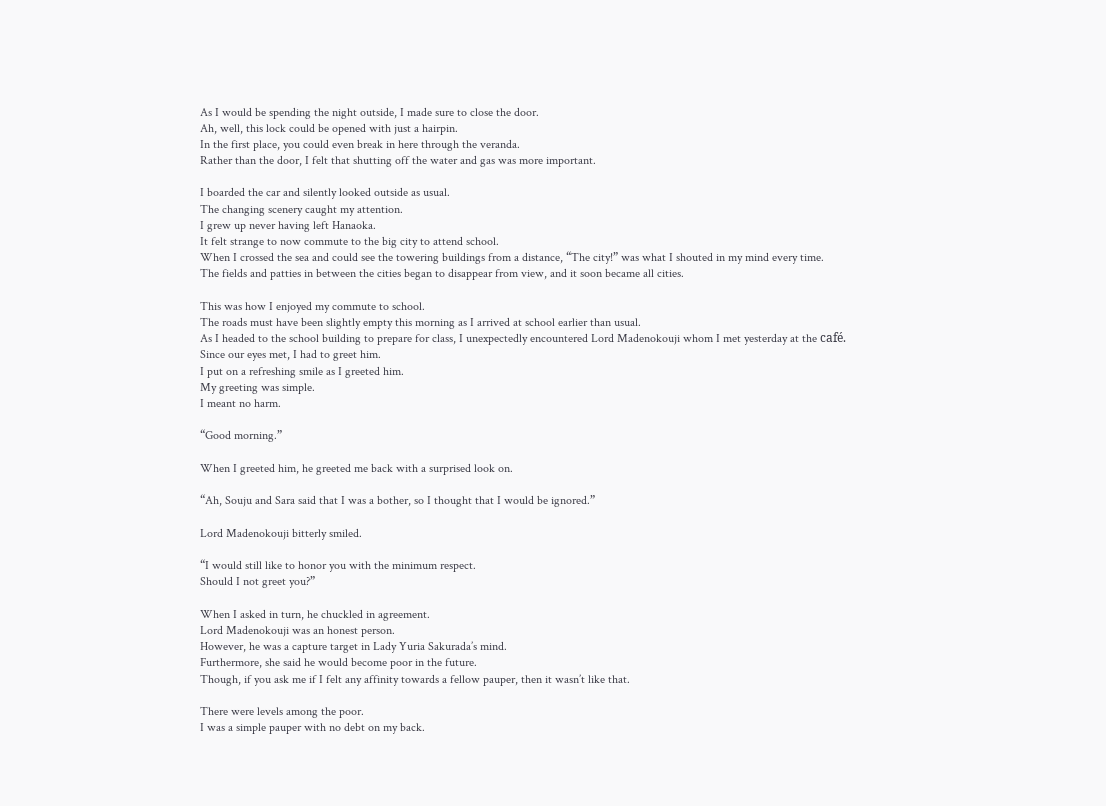As I would be spending the night outside, I made sure to close the door.
Ah, well, this lock could be opened with just a hairpin.
In the first place, you could even break in here through the veranda.
Rather than the door, I felt that shutting off the water and gas was more important.

I boarded the car and silently looked outside as usual.
The changing scenery caught my attention.
I grew up never having left Hanaoka.
It felt strange to now commute to the big city to attend school.
When I crossed the sea and could see the towering buildings from a distance, “The city!” was what I shouted in my mind every time.
The fields and patties in between the cities began to disappear from view, and it soon became all cities.

This was how I enjoyed my commute to school.
The roads must have been slightly empty this morning as I arrived at school earlier than usual.
As I headed to the school building to prepare for class, I unexpectedly encountered Lord Madenokouji whom I met yesterday at the café.
Since our eyes met, I had to greet him.
I put on a refreshing smile as I greeted him.
My greeting was simple.
I meant no harm.

“Good morning.”

When I greeted him, he greeted me back with a surprised look on.

“Ah, Souju and Sara said that I was a bother, so I thought that I would be ignored.”

Lord Madenokouji bitterly smiled.

“I would still like to honor you with the minimum respect.
Should I not greet you?”

When I asked in turn, he chuckled in agreement.
Lord Madenokouji was an honest person.
However, he was a capture target in Lady Yuria Sakurada’s mind.
Furthermore, she said he would become poor in the future.
Though, if you ask me if I felt any affinity towards a fellow pauper, then it wasn’t like that.

There were levels among the poor.
I was a simple pauper with no debt on my back.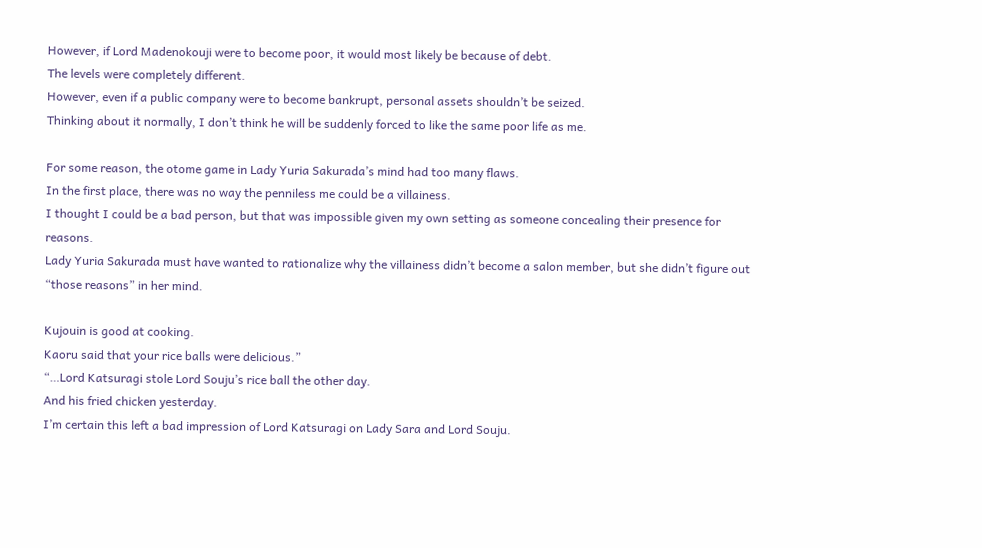However, if Lord Madenokouji were to become poor, it would most likely be because of debt.
The levels were completely different.
However, even if a public company were to become bankrupt, personal assets shouldn’t be seized.
Thinking about it normally, I don’t think he will be suddenly forced to like the same poor life as me.

For some reason, the otome game in Lady Yuria Sakurada’s mind had too many flaws.
In the first place, there was no way the penniless me could be a villainess.
I thought I could be a bad person, but that was impossible given my own setting as someone concealing their presence for reasons.
Lady Yuria Sakurada must have wanted to rationalize why the villainess didn’t become a salon member, but she didn’t figure out “those reasons” in her mind.

Kujouin is good at cooking.
Kaoru said that your rice balls were delicious.”
“…Lord Katsuragi stole Lord Souju’s rice ball the other day.
And his fried chicken yesterday.
I’m certain this left a bad impression of Lord Katsuragi on Lady Sara and Lord Souju.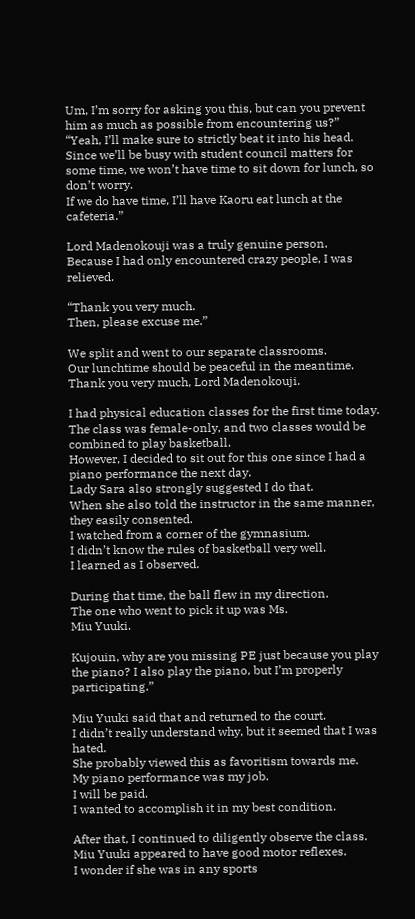Um, I’m sorry for asking you this, but can you prevent him as much as possible from encountering us?”
“Yeah, I’ll make sure to strictly beat it into his head.
Since we’ll be busy with student council matters for some time, we won’t have time to sit down for lunch, so don’t worry.
If we do have time, I’ll have Kaoru eat lunch at the cafeteria.”

Lord Madenokouji was a truly genuine person.
Because I had only encountered crazy people, I was relieved.

“Thank you very much.
Then, please excuse me.”

We split and went to our separate classrooms.
Our lunchtime should be peaceful in the meantime.
Thank you very much, Lord Madenokouji.

I had physical education classes for the first time today.
The class was female-only, and two classes would be combined to play basketball.
However, I decided to sit out for this one since I had a piano performance the next day.
Lady Sara also strongly suggested I do that.
When she also told the instructor in the same manner, they easily consented.
I watched from a corner of the gymnasium.
I didn’t know the rules of basketball very well.
I learned as I observed.

During that time, the ball flew in my direction.
The one who went to pick it up was Ms.
Miu Yuuki.

Kujouin, why are you missing PE just because you play the piano? I also play the piano, but I’m properly participating.”

Miu Yuuki said that and returned to the court.
I didn’t really understand why, but it seemed that I was hated.
She probably viewed this as favoritism towards me.
My piano performance was my job.
I will be paid.
I wanted to accomplish it in my best condition.

After that, I continued to diligently observe the class.
Miu Yuuki appeared to have good motor reflexes.
I wonder if she was in any sports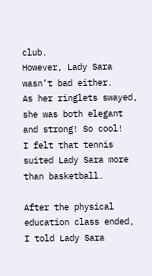club.
However, Lady Sara wasn’t bad either.
As her ringlets swayed, she was both elegant and strong! So cool!
I felt that tennis suited Lady Sara more than basketball.

After the physical education class ended, I told Lady Sara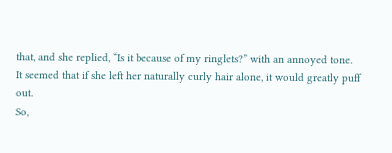that, and she replied, “Is it because of my ringlets?” with an annoyed tone.
It seemed that if she left her naturally curly hair alone, it would greatly puff out.
So,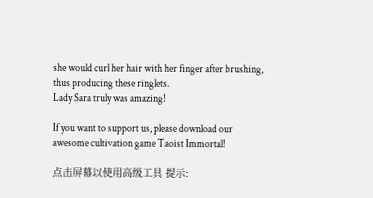she would curl her hair with her finger after brushing, thus producing these ringlets.
Lady Sara truly was amazing!

If you want to support us, please download our awesome cultivation game Taoist Immortal!

点击屏幕以使用高级工具 提示: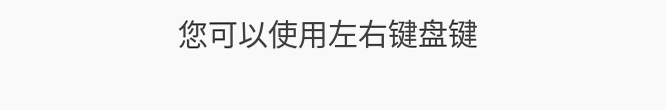您可以使用左右键盘键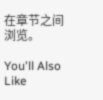在章节之间浏览。

You'll Also Like